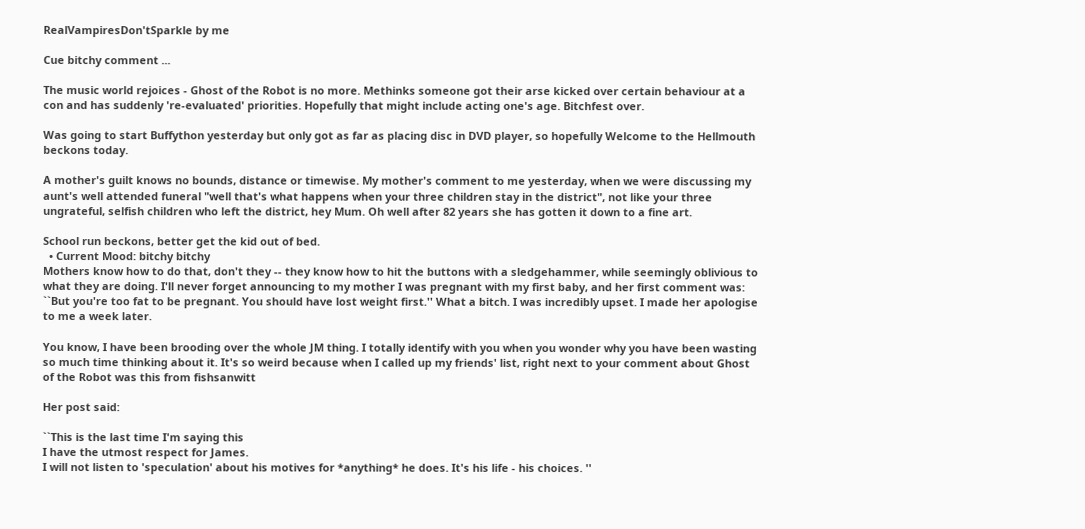RealVampiresDon'tSparkle by me

Cue bitchy comment ...

The music world rejoices - Ghost of the Robot is no more. Methinks someone got their arse kicked over certain behaviour at a con and has suddenly 're-evaluated' priorities. Hopefully that might include acting one's age. Bitchfest over.

Was going to start Buffython yesterday but only got as far as placing disc in DVD player, so hopefully Welcome to the Hellmouth beckons today.

A mother's guilt knows no bounds, distance or timewise. My mother's comment to me yesterday, when we were discussing my aunt's well attended funeral "well that's what happens when your three children stay in the district", not like your three ungrateful, selfish children who left the district, hey Mum. Oh well after 82 years she has gotten it down to a fine art.

School run beckons, better get the kid out of bed.
  • Current Mood: bitchy bitchy
Mothers know how to do that, don't they -- they know how to hit the buttons with a sledgehammer, while seemingly oblivious to what they are doing. I'll never forget announcing to my mother I was pregnant with my first baby, and her first comment was: ``But you're too fat to be pregnant. You should have lost weight first.'' What a bitch. I was incredibly upset. I made her apologise to me a week later.

You know, I have been brooding over the whole JM thing. I totally identify with you when you wonder why you have been wasting so much time thinking about it. It's so weird because when I called up my friends' list, right next to your comment about Ghost of the Robot was this from fishsanwitt

Her post said:

``This is the last time I'm saying this
I have the utmost respect for James.
I will not listen to 'speculation' about his motives for *anything* he does. It's his life - his choices. ''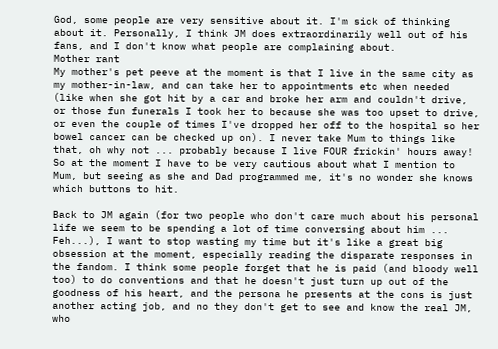God, some people are very sensitive about it. I'm sick of thinking about it. Personally, I think JM does extraordinarily well out of his fans, and I don't know what people are complaining about.
Mother rant
My mother's pet peeve at the moment is that I live in the same city as my mother-in-law, and can take her to appointments etc when needed (like when she got hit by a car and broke her arm and couldn't drive, or those fun funerals I took her to because she was too upset to drive, or even the couple of times I've dropped her off to the hospital so her bowel cancer can be checked up on). I never take Mum to things like that, oh why not ... probably because I live FOUR frickin' hours away! So at the moment I have to be very cautious about what I mention to Mum, but seeing as she and Dad programmed me, it's no wonder she knows which buttons to hit.

Back to JM again (for two people who don't care much about his personal life we seem to be spending a lot of time conversing about him ... Feh...), I want to stop wasting my time but it's like a great big obsession at the moment, especially reading the disparate responses in the fandom. I think some people forget that he is paid (and bloody well too) to do conventions and that he doesn't just turn up out of the goodness of his heart, and the persona he presents at the cons is just another acting job, and no they don't get to see and know the real JM, who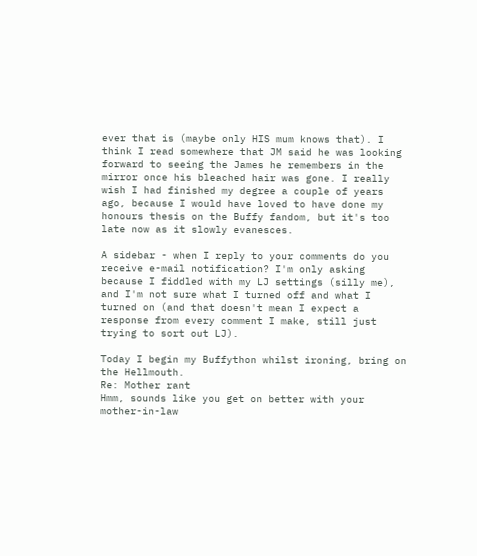ever that is (maybe only HIS mum knows that). I think I read somewhere that JM said he was looking forward to seeing the James he remembers in the mirror once his bleached hair was gone. I really wish I had finished my degree a couple of years ago, because I would have loved to have done my honours thesis on the Buffy fandom, but it's too late now as it slowly evanesces.

A sidebar - when I reply to your comments do you receive e-mail notification? I'm only asking because I fiddled with my LJ settings (silly me), and I'm not sure what I turned off and what I turned on (and that doesn't mean I expect a response from every comment I make, still just trying to sort out LJ).

Today I begin my Buffython whilst ironing, bring on the Hellmouth.
Re: Mother rant
Hmm, sounds like you get on better with your mother-in-law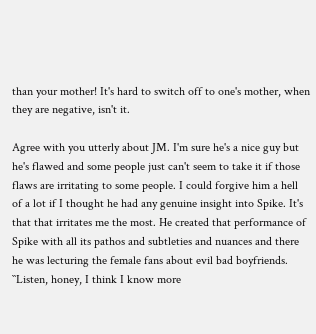than your mother! It's hard to switch off to one's mother, when they are negative, isn't it.

Agree with you utterly about JM. I'm sure he's a nice guy but he's flawed and some people just can't seem to take it if those flaws are irritating to some people. I could forgive him a hell of a lot if I thought he had any genuine insight into Spike. It's that that irritates me the most. He created that performance of Spike with all its pathos and subtleties and nuances and there he was lecturing the female fans about evil bad boyfriends. ``Listen, honey, I think I know more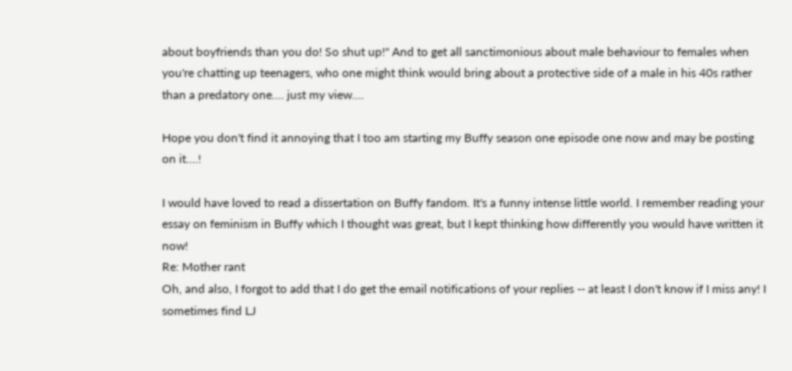about boyfriends than you do! So shut up!'' And to get all sanctimonious about male behaviour to females when you're chatting up teenagers, who one might think would bring about a protective side of a male in his 40s rather than a predatory one.... just my view....

Hope you don't find it annoying that I too am starting my Buffy season one episode one now and may be posting on it....!

I would have loved to read a dissertation on Buffy fandom. It's a funny intense little world. I remember reading your essay on feminism in Buffy which I thought was great, but I kept thinking how differently you would have written it now!
Re: Mother rant
Oh, and also, I forgot to add that I do get the email notifications of your replies -- at least I don't know if I miss any! I sometimes find LJ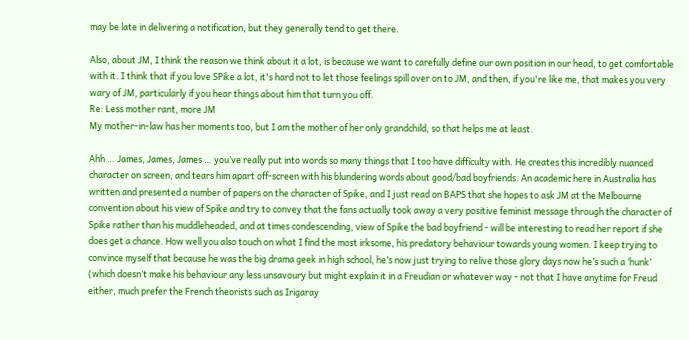may be late in delivering a notification, but they generally tend to get there.

Also, about JM, I think the reason we think about it a lot, is because we want to carefully define our own position in our head, to get comfortable with it. I think that if you love SPike a lot, it's hard not to let those feelings spill over on to JM, and then, if you're like me, that makes you very wary of JM, particularly if you hear things about him that turn you off.
Re: Less mother rant, more JM
My mother-in-law has her moments too, but I am the mother of her only grandchild, so that helps me at least.

Ahh … James, James, James … you’ve really put into words so many things that I too have difficulty with. He creates this incredibly nuanced character on screen, and tears him apart off-screen with his blundering words about good/bad boyfriends. An academic here in Australia has written and presented a number of papers on the character of Spike, and I just read on BAPS that she hopes to ask JM at the Melbourne convention about his view of Spike and try to convey that the fans actually took away a very positive feminist message through the character of Spike rather than his muddleheaded, and at times condescending, view of Spike the bad boyfriend - will be interesting to read her report if she does get a chance. How well you also touch on what I find the most irksome, his predatory behaviour towards young women. I keep trying to convince myself that because he was the big drama geek in high school, he’s now just trying to relive those glory days now he’s such a ‘hunk’ (which doesn’t make his behaviour any less unsavoury but might explain it in a Freudian or whatever way - not that I have anytime for Freud either, much prefer the French theorists such as Irigaray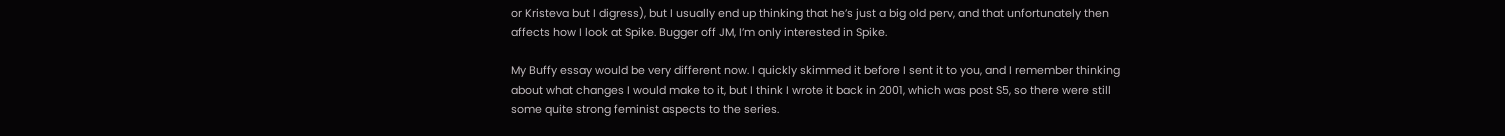or Kristeva but I digress), but I usually end up thinking that he’s just a big old perv, and that unfortunately then affects how I look at Spike. Bugger off JM, I’m only interested in Spike.

My Buffy essay would be very different now. I quickly skimmed it before I sent it to you, and I remember thinking about what changes I would make to it, but I think I wrote it back in 2001, which was post S5, so there were still some quite strong feminist aspects to the series.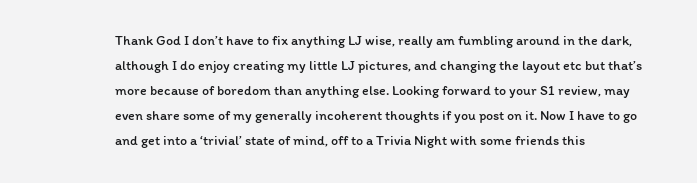Thank God I don’t have to fix anything LJ wise, really am fumbling around in the dark, although I do enjoy creating my little LJ pictures, and changing the layout etc but that’s more because of boredom than anything else. Looking forward to your S1 review, may even share some of my generally incoherent thoughts if you post on it. Now I have to go and get into a ‘trivial’ state of mind, off to a Trivia Night with some friends this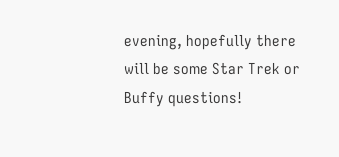evening, hopefully there will be some Star Trek or Buffy questions!